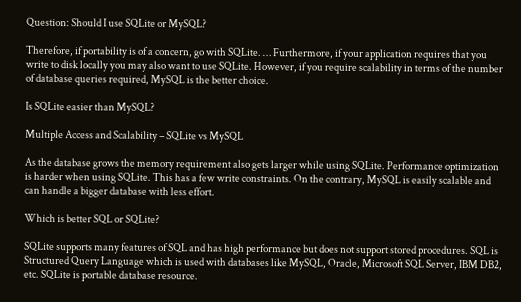Question: Should I use SQLite or MySQL?

Therefore, if portability is of a concern, go with SQLite. … Furthermore, if your application requires that you write to disk locally you may also want to use SQLite. However, if you require scalability in terms of the number of database queries required, MySQL is the better choice.

Is SQLite easier than MySQL?

Multiple Access and Scalability – SQLite vs MySQL

As the database grows the memory requirement also gets larger while using SQLite. Performance optimization is harder when using SQLite. This has a few write constraints. On the contrary, MySQL is easily scalable and can handle a bigger database with less effort.

Which is better SQL or SQLite?

SQLite supports many features of SQL and has high performance but does not support stored procedures. SQL is Structured Query Language which is used with databases like MySQL, Oracle, Microsoft SQL Server, IBM DB2, etc. SQLite is portable database resource.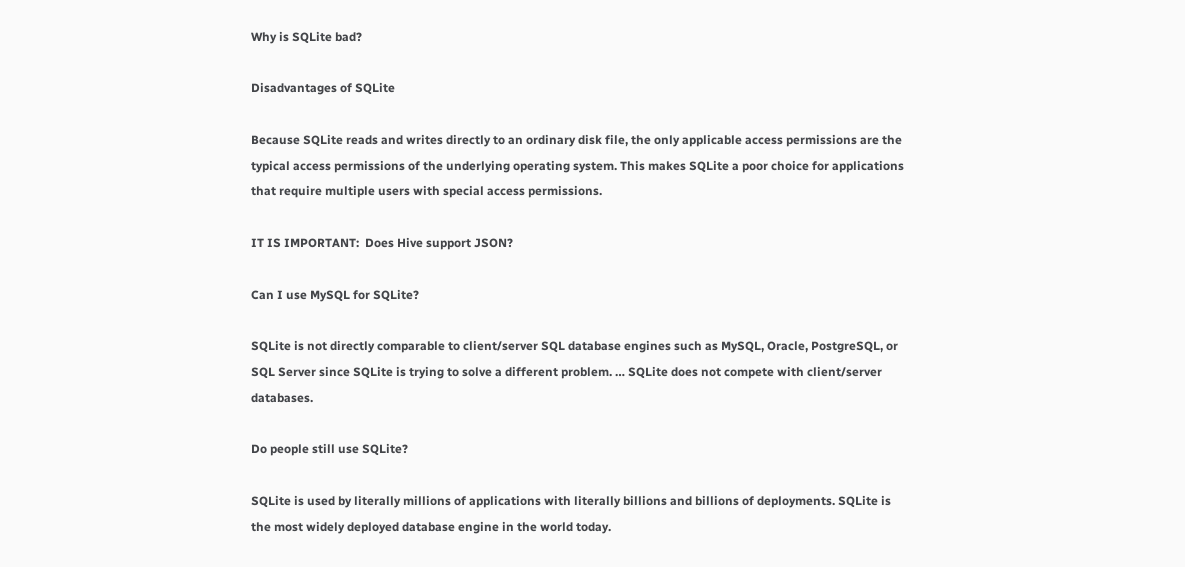Why is SQLite bad?

Disadvantages of SQLite

Because SQLite reads and writes directly to an ordinary disk file, the only applicable access permissions are the typical access permissions of the underlying operating system. This makes SQLite a poor choice for applications that require multiple users with special access permissions.

IT IS IMPORTANT:  Does Hive support JSON?

Can I use MySQL for SQLite?

SQLite is not directly comparable to client/server SQL database engines such as MySQL, Oracle, PostgreSQL, or SQL Server since SQLite is trying to solve a different problem. … SQLite does not compete with client/server databases.

Do people still use SQLite?

SQLite is used by literally millions of applications with literally billions and billions of deployments. SQLite is the most widely deployed database engine in the world today.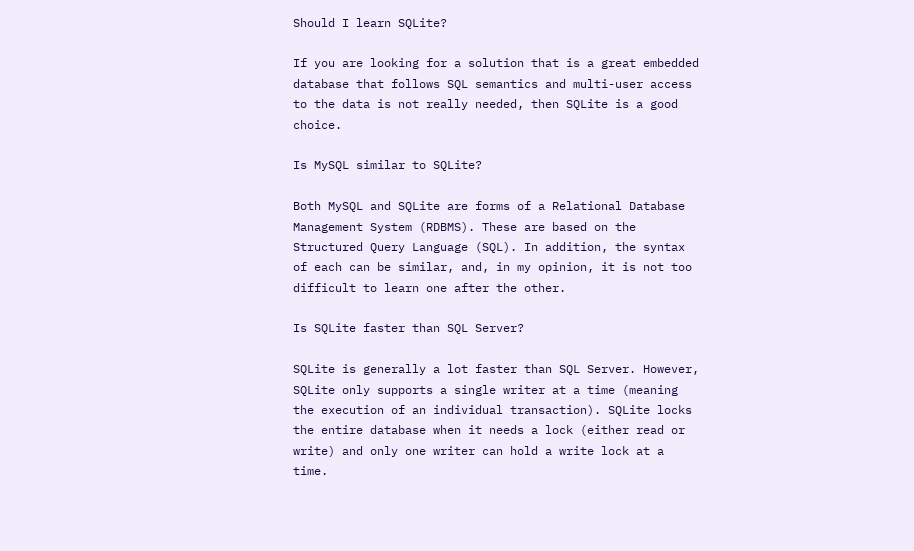Should I learn SQLite?

If you are looking for a solution that is a great embedded database that follows SQL semantics and multi-user access to the data is not really needed, then SQLite is a good choice.

Is MySQL similar to SQLite?

Both MySQL and SQLite are forms of a Relational Database Management System (RDBMS). These are based on the Structured Query Language (SQL). In addition, the syntax of each can be similar, and, in my opinion, it is not too difficult to learn one after the other.

Is SQLite faster than SQL Server?

SQLite is generally a lot faster than SQL Server. However, SQLite only supports a single writer at a time (meaning the execution of an individual transaction). SQLite locks the entire database when it needs a lock (either read or write) and only one writer can hold a write lock at a time.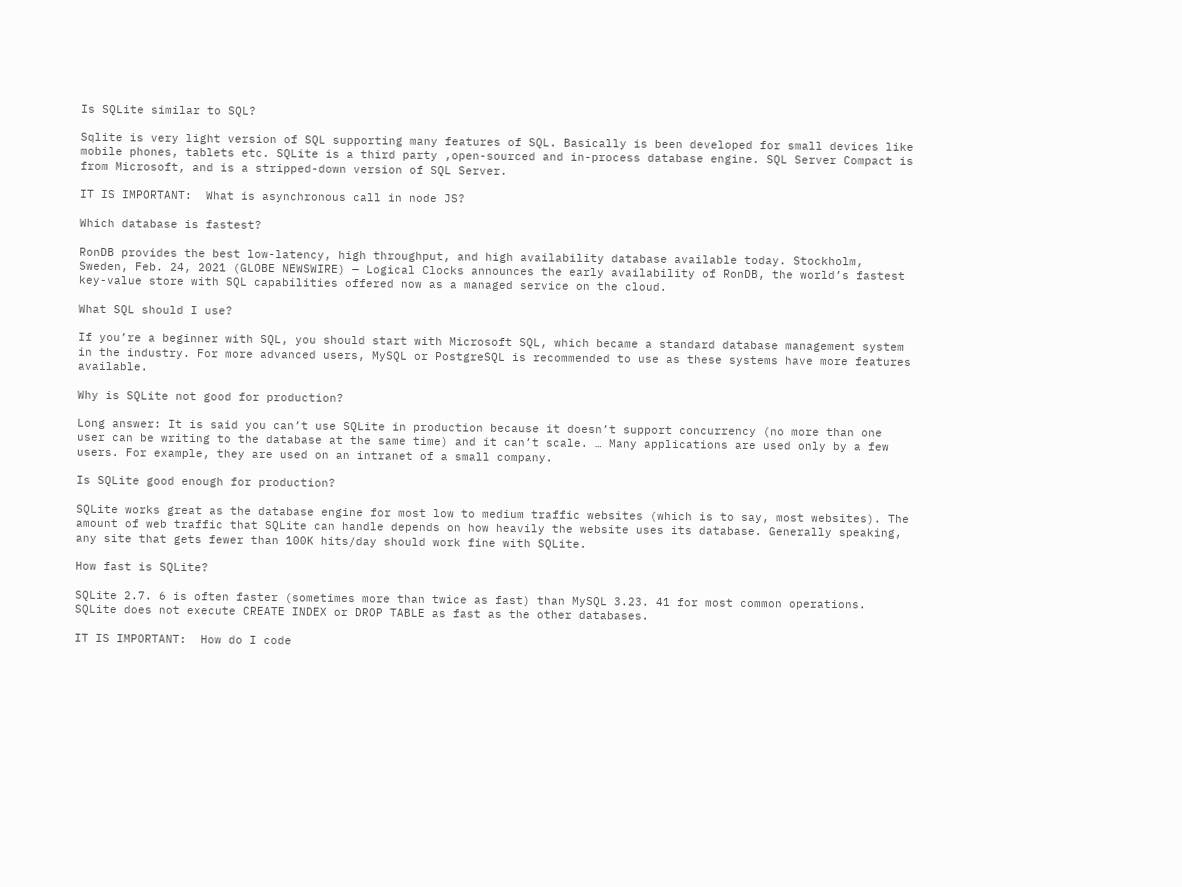Is SQLite similar to SQL?

Sqlite is very light version of SQL supporting many features of SQL. Basically is been developed for small devices like mobile phones, tablets etc. SQLite is a third party ,open-sourced and in-process database engine. SQL Server Compact is from Microsoft, and is a stripped-down version of SQL Server.

IT IS IMPORTANT:  What is asynchronous call in node JS?

Which database is fastest?

RonDB provides the best low-latency, high throughput, and high availability database available today. Stockholm, Sweden, Feb. 24, 2021 (GLOBE NEWSWIRE) — Logical Clocks announces the early availability of RonDB, the world’s fastest key-value store with SQL capabilities offered now as a managed service on the cloud.

What SQL should I use?

If you’re a beginner with SQL, you should start with Microsoft SQL, which became a standard database management system in the industry. For more advanced users, MySQL or PostgreSQL is recommended to use as these systems have more features available.

Why is SQLite not good for production?

Long answer: It is said you can’t use SQLite in production because it doesn’t support concurrency (no more than one user can be writing to the database at the same time) and it can’t scale. … Many applications are used only by a few users. For example, they are used on an intranet of a small company.

Is SQLite good enough for production?

SQLite works great as the database engine for most low to medium traffic websites (which is to say, most websites). The amount of web traffic that SQLite can handle depends on how heavily the website uses its database. Generally speaking, any site that gets fewer than 100K hits/day should work fine with SQLite.

How fast is SQLite?

SQLite 2.7. 6 is often faster (sometimes more than twice as fast) than MySQL 3.23. 41 for most common operations. SQLite does not execute CREATE INDEX or DROP TABLE as fast as the other databases.

IT IS IMPORTANT:  How do I code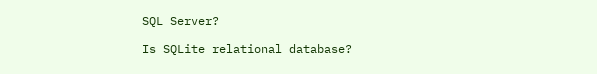SQL Server?

Is SQLite relational database?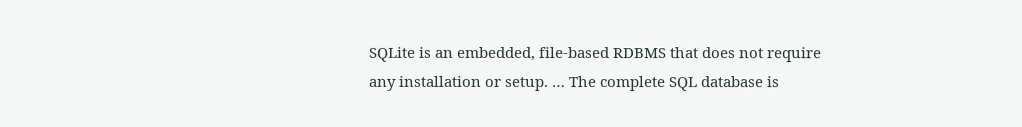SQLite is an embedded, file-based RDBMS that does not require any installation or setup. … The complete SQL database is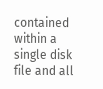contained within a single disk file and all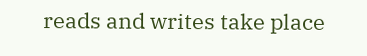reads and writes take place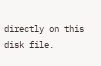directly on this disk file.